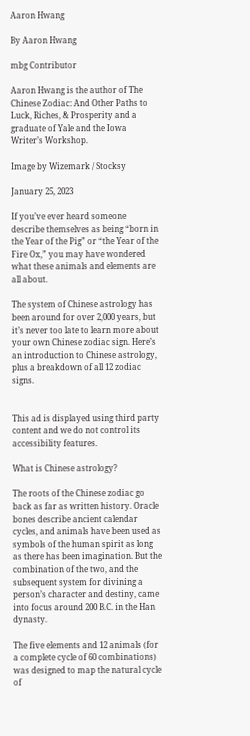Aaron Hwang

By Aaron Hwang

mbg Contributor

Aaron Hwang is the author of The Chinese Zodiac: And Other Paths to Luck, Riches, & Prosperity and a graduate of Yale and the Iowa Writer’s Workshop.

Image by Wizemark / Stocksy

January 25, 2023

If you’ve ever heard someone describe themselves as being “born in the Year of the Pig” or “the Year of the Fire Ox,” you may have wondered what these animals and elements are all about.

The system of Chinese astrology has been around for over 2,000 years, but it’s never too late to learn more about your own Chinese zodiac sign. Here’s an introduction to Chinese astrology, plus a breakdown of all 12 zodiac signs.


This ad is displayed using third party content and we do not control its accessibility features.

What is Chinese astrology?

The roots of the Chinese zodiac go back as far as written history. Oracle bones describe ancient calendar cycles, and animals have been used as symbols of the human spirit as long as there has been imagination. But the combination of the two, and the subsequent system for divining a person’s character and destiny, came into focus around 200 B.C. in the Han dynasty.

The five elements and 12 animals (for a complete cycle of 60 combinations) was designed to map the natural cycle of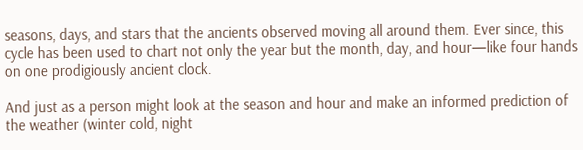seasons, days, and stars that the ancients observed moving all around them. Ever since, this cycle has been used to chart not only the year but the month, day, and hour—like four hands on one prodigiously ancient clock.

And just as a person might look at the season and hour and make an informed prediction of the weather (winter cold, night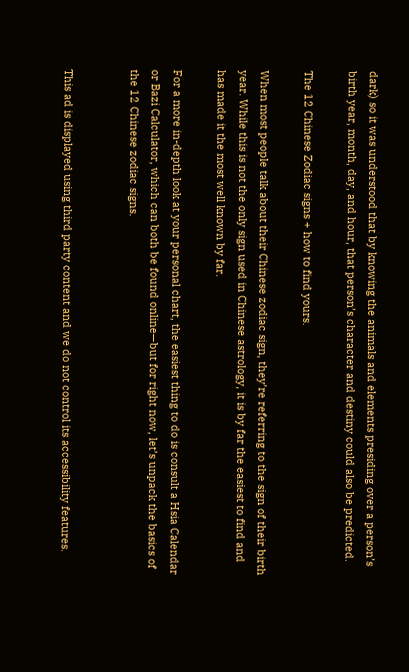dark) so it was understood that by knowing the animals and elements presiding over a person’s birth year, month, day, and hour, that person’s character and destiny could also be predicted.

The 12 Chinese Zodiac signs + how to find yours.

When most people talk about their Chinese zodiac sign, they’re referring to the sign of their birth year. While this is not the only sign used in Chinese astrology, it is by far the easiest to find and has made it the most well known by far.

For a more in-depth look at your personal chart, the easiest thing to do is consult a Hsia Calendar or Bazi Calculator, which can both be found online—but for right now, let’s unpack the basics of the 12 Chinese zodiac signs.


This ad is displayed using third party content and we do not control its accessibility features.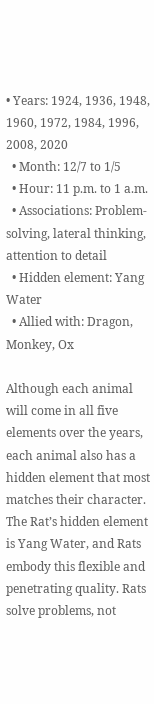• Years: 1924, 1936, 1948, 1960, 1972, 1984, 1996, 2008, 2020
  • Month: 12/7 to 1/5
  • Hour: 11 p.m. to 1 a.m.
  • Associations: Problem-solving, lateral thinking, attention to detail
  • Hidden element: Yang Water
  • Allied with: Dragon, Monkey, Ox

Although each animal will come in all five elements over the years, each animal also has a hidden element that most matches their character. The Rat’s hidden element is Yang Water, and Rats embody this flexible and penetrating quality. Rats solve problems, not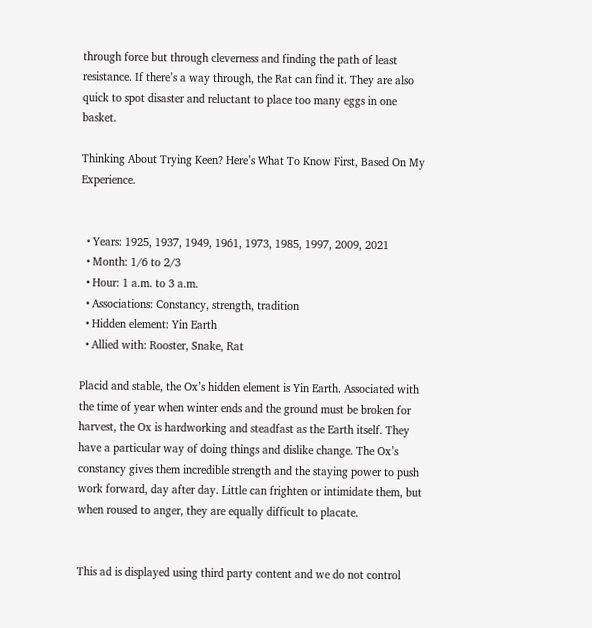through force but through cleverness and finding the path of least resistance. If there’s a way through, the Rat can find it. They are also quick to spot disaster and reluctant to place too many eggs in one basket.

Thinking About Trying Keen? Here’s What To Know First, Based On My Experience.


  • Years: 1925, 1937, 1949, 1961, 1973, 1985, 1997, 2009, 2021
  • Month: 1/6 to 2/3
  • Hour: 1 a.m. to 3 a.m.
  • Associations: Constancy, strength, tradition
  • Hidden element: Yin Earth
  • Allied with: Rooster, Snake, Rat

Placid and stable, the Ox’s hidden element is Yin Earth. Associated with the time of year when winter ends and the ground must be broken for harvest, the Ox is hardworking and steadfast as the Earth itself. They have a particular way of doing things and dislike change. The Ox’s constancy gives them incredible strength and the staying power to push work forward, day after day. Little can frighten or intimidate them, but when roused to anger, they are equally difficult to placate.


This ad is displayed using third party content and we do not control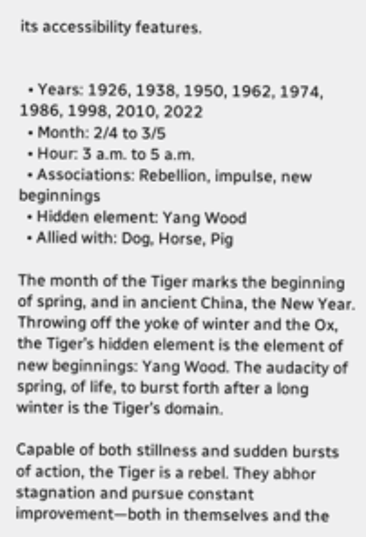its accessibility features.


  • Years: 1926, 1938, 1950, 1962, 1974, 1986, 1998, 2010, 2022
  • Month: 2/4 to 3/5
  • Hour: 3 a.m. to 5 a.m.
  • Associations: Rebellion, impulse, new beginnings
  • Hidden element: Yang Wood
  • Allied with: Dog, Horse, Pig

The month of the Tiger marks the beginning of spring, and in ancient China, the New Year. Throwing off the yoke of winter and the Ox, the Tiger’s hidden element is the element of new beginnings: Yang Wood. The audacity of spring, of life, to burst forth after a long winter is the Tiger’s domain.

Capable of both stillness and sudden bursts of action, the Tiger is a rebel. They abhor stagnation and pursue constant improvement—both in themselves and the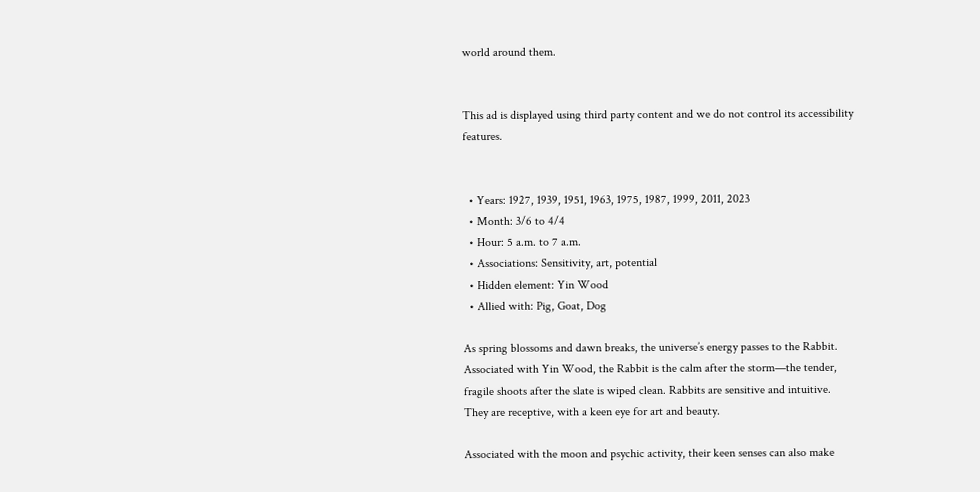world around them.


This ad is displayed using third party content and we do not control its accessibility features.


  • Years: 1927, 1939, 1951, 1963, 1975, 1987, 1999, 2011, 2023
  • Month: 3/6 to 4/4
  • Hour: 5 a.m. to 7 a.m.
  • Associations: Sensitivity, art, potential
  • Hidden element: Yin Wood
  • Allied with: Pig, Goat, Dog

As spring blossoms and dawn breaks, the universe’s energy passes to the Rabbit. Associated with Yin Wood, the Rabbit is the calm after the storm—the tender, fragile shoots after the slate is wiped clean. Rabbits are sensitive and intuitive. They are receptive, with a keen eye for art and beauty.

Associated with the moon and psychic activity, their keen senses can also make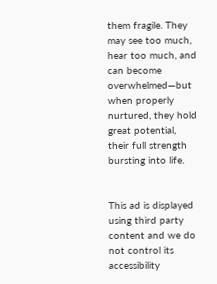them fragile. They may see too much, hear too much, and can become overwhelmed—but when properly nurtured, they hold great potential, their full strength bursting into life.


This ad is displayed using third party content and we do not control its accessibility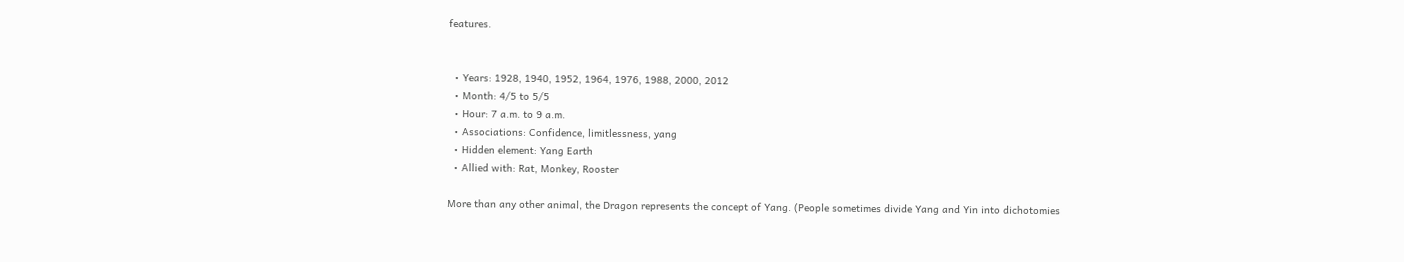features.


  • Years: 1928, 1940, 1952, 1964, 1976, 1988, 2000, 2012
  • Month: 4/5 to 5/5
  • Hour: 7 a.m. to 9 a.m.
  • Associations: Confidence, limitlessness, yang
  • Hidden element: Yang Earth
  • Allied with: Rat, Monkey, Rooster

More than any other animal, the Dragon represents the concept of Yang. (People sometimes divide Yang and Yin into dichotomies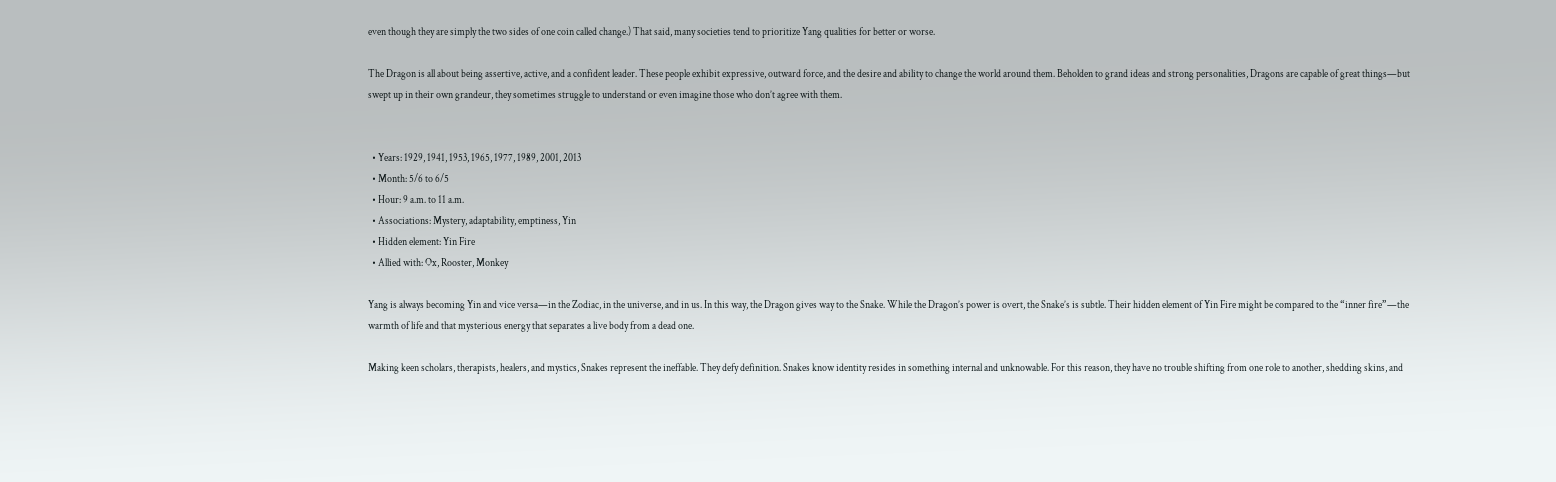even though they are simply the two sides of one coin called change.) That said, many societies tend to prioritize Yang qualities for better or worse.

The Dragon is all about being assertive, active, and a confident leader. These people exhibit expressive, outward force, and the desire and ability to change the world around them. Beholden to grand ideas and strong personalities, Dragons are capable of great things—but swept up in their own grandeur, they sometimes struggle to understand or even imagine those who don’t agree with them.


  • Years: 1929, 1941, 1953, 1965, 1977, 1989, 2001, 2013
  • Month: 5/6 to 6/5
  • Hour: 9 a.m. to 11 a.m.
  • Associations: Mystery, adaptability, emptiness, Yin
  • Hidden element: Yin Fire
  • Allied with: Ox, Rooster, Monkey

Yang is always becoming Yin and vice versa—in the Zodiac, in the universe, and in us. In this way, the Dragon gives way to the Snake. While the Dragon’s power is overt, the Snake’s is subtle. Their hidden element of Yin Fire might be compared to the “inner fire”—the warmth of life and that mysterious energy that separates a live body from a dead one.

Making keen scholars, therapists, healers, and mystics, Snakes represent the ineffable. They defy definition. Snakes know identity resides in something internal and unknowable. For this reason, they have no trouble shifting from one role to another, shedding skins, and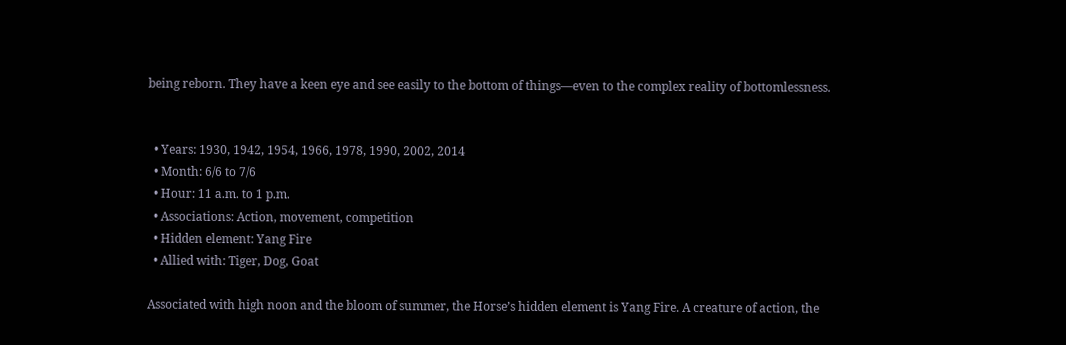being reborn. They have a keen eye and see easily to the bottom of things—even to the complex reality of bottomlessness.


  • Years: 1930, 1942, 1954, 1966, 1978, 1990, 2002, 2014
  • Month: 6/6 to 7/6
  • Hour: 11 a.m. to 1 p.m.
  • Associations: Action, movement, competition
  • Hidden element: Yang Fire
  • Allied with: Tiger, Dog, Goat

Associated with high noon and the bloom of summer, the Horse’s hidden element is Yang Fire. A creature of action, the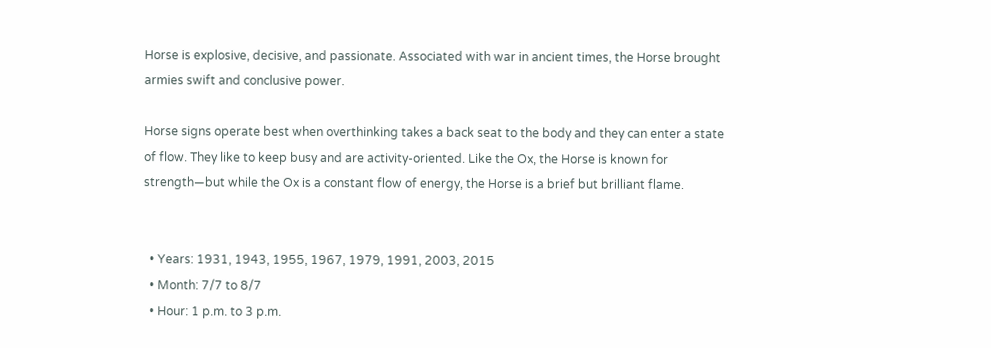Horse is explosive, decisive, and passionate. Associated with war in ancient times, the Horse brought armies swift and conclusive power.

Horse signs operate best when overthinking takes a back seat to the body and they can enter a state of flow. They like to keep busy and are activity-oriented. Like the Ox, the Horse is known for strength—but while the Ox is a constant flow of energy, the Horse is a brief but brilliant flame.


  • Years: 1931, 1943, 1955, 1967, 1979, 1991, 2003, 2015
  • Month: 7/7 to 8/7
  • Hour: 1 p.m. to 3 p.m.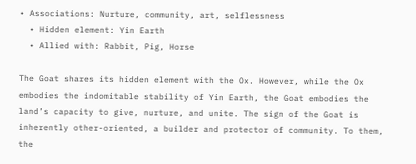• Associations: Nurture, community, art, selflessness
  • Hidden element: Yin Earth
  • Allied with: Rabbit, Pig, Horse

The Goat shares its hidden element with the Ox. However, while the Ox embodies the indomitable stability of Yin Earth, the Goat embodies the land’s capacity to give, nurture, and unite. The sign of the Goat is inherently other-oriented, a builder and protector of community. To them, the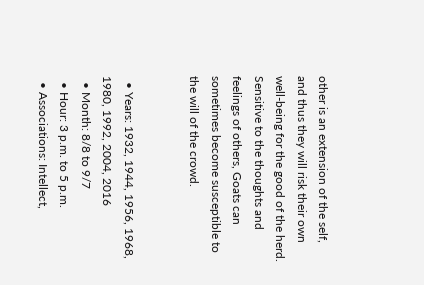other is an extension of the self, and thus they will risk their own well-being for the good of the herd. Sensitive to the thoughts and feelings of others, Goats can sometimes become susceptible to the will of the crowd.


  • Years: 1932, 1944, 1956, 1968, 1980, 1992, 2004, 2016
  • Month: 8/8 to 9/7
  • Hour: 3 p.m. to 5 p.m.
  • Associations: Intellect,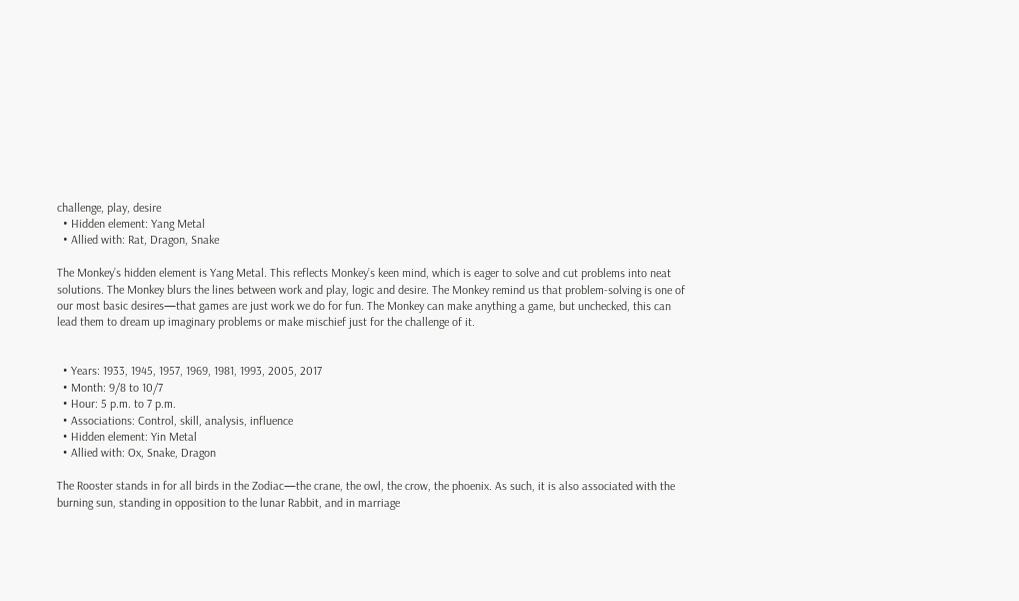challenge, play, desire
  • Hidden element: Yang Metal
  • Allied with: Rat, Dragon, Snake

The Monkey’s hidden element is Yang Metal. This reflects Monkey’s keen mind, which is eager to solve and cut problems into neat solutions. The Monkey blurs the lines between work and play, logic and desire. The Monkey remind us that problem-solving is one of our most basic desires—that games are just work we do for fun. The Monkey can make anything a game, but unchecked, this can lead them to dream up imaginary problems or make mischief just for the challenge of it.


  • Years: 1933, 1945, 1957, 1969, 1981, 1993, 2005, 2017
  • Month: 9/8 to 10/7
  • Hour: 5 p.m. to 7 p.m.
  • Associations: Control, skill, analysis, influence
  • Hidden element: Yin Metal
  • Allied with: Ox, Snake, Dragon

The Rooster stands in for all birds in the Zodiac—the crane, the owl, the crow, the phoenix. As such, it is also associated with the burning sun, standing in opposition to the lunar Rabbit, and in marriage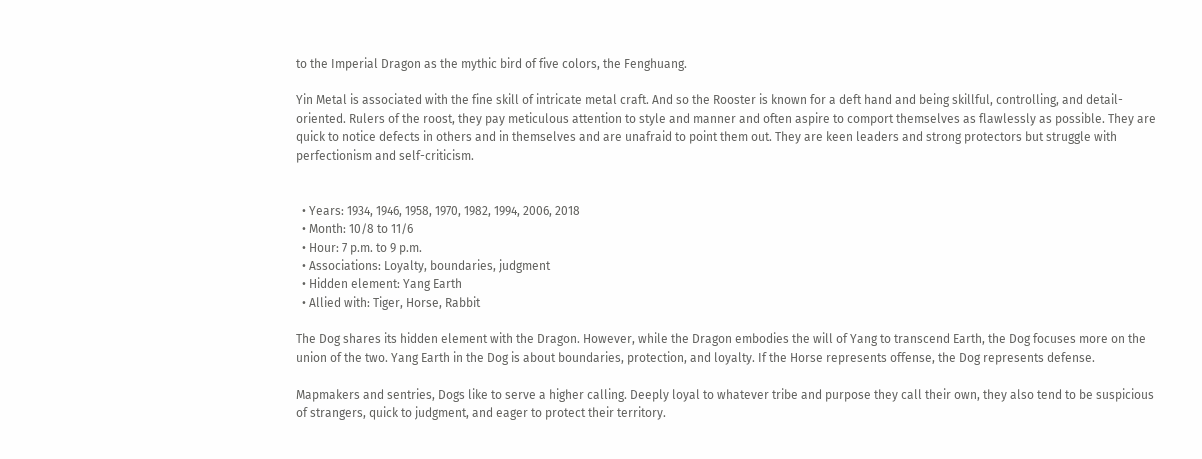to the Imperial Dragon as the mythic bird of five colors, the Fenghuang.

Yin Metal is associated with the fine skill of intricate metal craft. And so the Rooster is known for a deft hand and being skillful, controlling, and detail-oriented. Rulers of the roost, they pay meticulous attention to style and manner and often aspire to comport themselves as flawlessly as possible. They are quick to notice defects in others and in themselves and are unafraid to point them out. They are keen leaders and strong protectors but struggle with perfectionism and self-criticism.


  • Years: 1934, 1946, 1958, 1970, 1982, 1994, 2006, 2018
  • Month: 10/8 to 11/6
  • Hour: 7 p.m. to 9 p.m.
  • Associations: Loyalty, boundaries, judgment
  • Hidden element: Yang Earth
  • Allied with: Tiger, Horse, Rabbit

The Dog shares its hidden element with the Dragon. However, while the Dragon embodies the will of Yang to transcend Earth, the Dog focuses more on the union of the two. Yang Earth in the Dog is about boundaries, protection, and loyalty. If the Horse represents offense, the Dog represents defense.

Mapmakers and sentries, Dogs like to serve a higher calling. Deeply loyal to whatever tribe and purpose they call their own, they also tend to be suspicious of strangers, quick to judgment, and eager to protect their territory.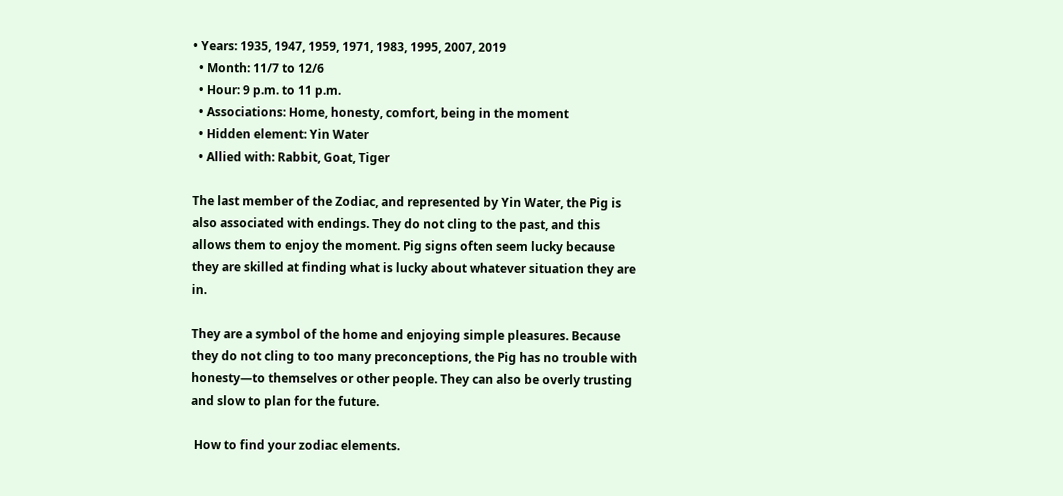• Years: 1935, 1947, 1959, 1971, 1983, 1995, 2007, 2019
  • Month: 11/7 to 12/6
  • Hour: 9 p.m. to 11 p.m.
  • Associations: Home, honesty, comfort, being in the moment
  • Hidden element: Yin Water
  • Allied with: Rabbit, Goat, Tiger

The last member of the Zodiac, and represented by Yin Water, the Pig is also associated with endings. They do not cling to the past, and this allows them to enjoy the moment. Pig signs often seem lucky because they are skilled at finding what is lucky about whatever situation they are in.

They are a symbol of the home and enjoying simple pleasures. Because they do not cling to too many preconceptions, the Pig has no trouble with honesty—to themselves or other people. They can also be overly trusting and slow to plan for the future.

 How to find your zodiac elements.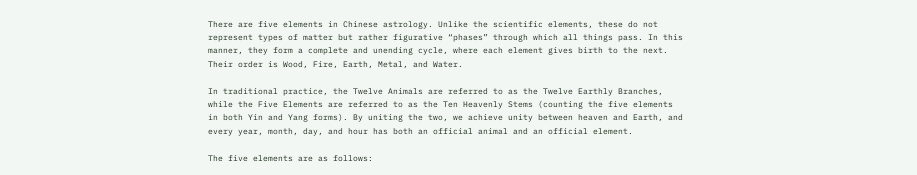There are five elements in Chinese astrology. Unlike the scientific elements, these do not represent types of matter but rather figurative “phases” through which all things pass. In this manner, they form a complete and unending cycle, where each element gives birth to the next. Their order is Wood, Fire, Earth, Metal, and Water.

In traditional practice, the Twelve Animals are referred to as the Twelve Earthly Branches, while the Five Elements are referred to as the Ten Heavenly Stems (counting the five elements in both Yin and Yang forms). By uniting the two, we achieve unity between heaven and Earth, and every year, month, day, and hour has both an official animal and an official element.

The five elements are as follows: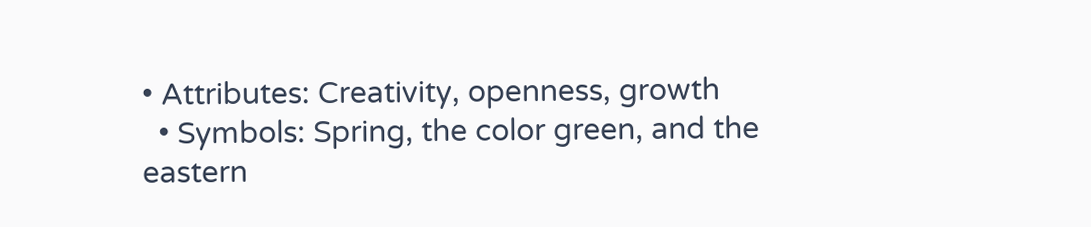• Attributes: Creativity, openness, growth
  • Symbols: Spring, the color green, and the eastern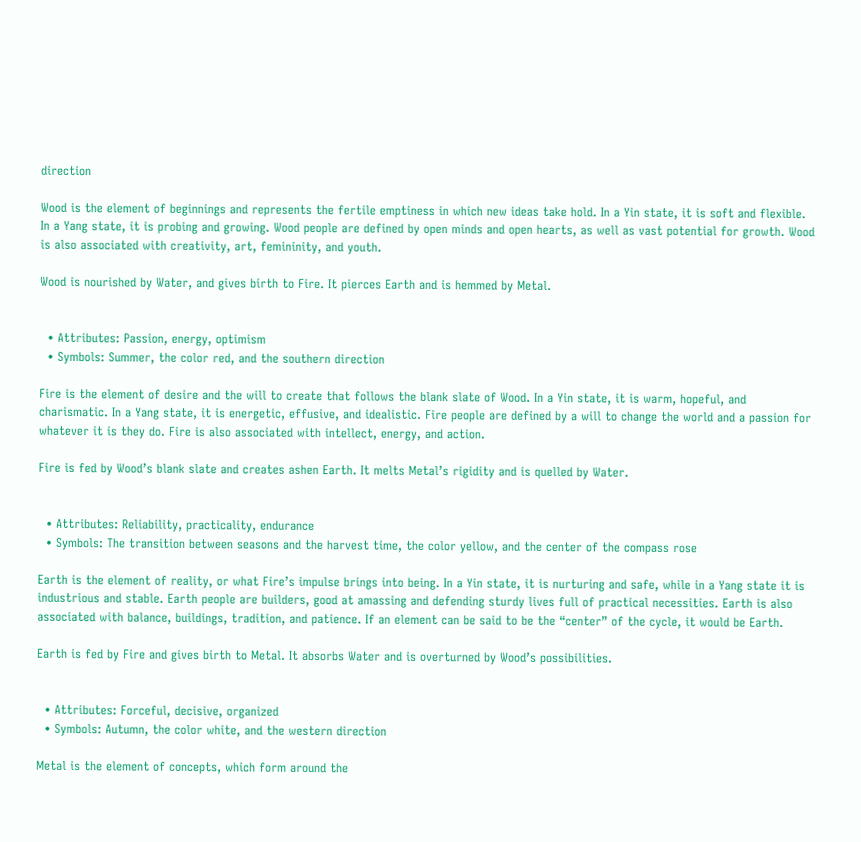direction

Wood is the element of beginnings and represents the fertile emptiness in which new ideas take hold. In a Yin state, it is soft and flexible. In a Yang state, it is probing and growing. Wood people are defined by open minds and open hearts, as well as vast potential for growth. Wood is also associated with creativity, art, femininity, and youth.

Wood is nourished by Water, and gives birth to Fire. It pierces Earth and is hemmed by Metal.


  • Attributes: Passion, energy, optimism
  • Symbols: Summer, the color red, and the southern direction

Fire is the element of desire and the will to create that follows the blank slate of Wood. In a Yin state, it is warm, hopeful, and charismatic. In a Yang state, it is energetic, effusive, and idealistic. Fire people are defined by a will to change the world and a passion for whatever it is they do. Fire is also associated with intellect, energy, and action.

Fire is fed by Wood’s blank slate and creates ashen Earth. It melts Metal’s rigidity and is quelled by Water.


  • Attributes: Reliability, practicality, endurance
  • Symbols: The transition between seasons and the harvest time, the color yellow, and the center of the compass rose

Earth is the element of reality, or what Fire’s impulse brings into being. In a Yin state, it is nurturing and safe, while in a Yang state it is industrious and stable. Earth people are builders, good at amassing and defending sturdy lives full of practical necessities. Earth is also associated with balance, buildings, tradition, and patience. If an element can be said to be the “center” of the cycle, it would be Earth.

Earth is fed by Fire and gives birth to Metal. It absorbs Water and is overturned by Wood’s possibilities.


  • Attributes: Forceful, decisive, organized
  • Symbols: Autumn, the color white, and the western direction

Metal is the element of concepts, which form around the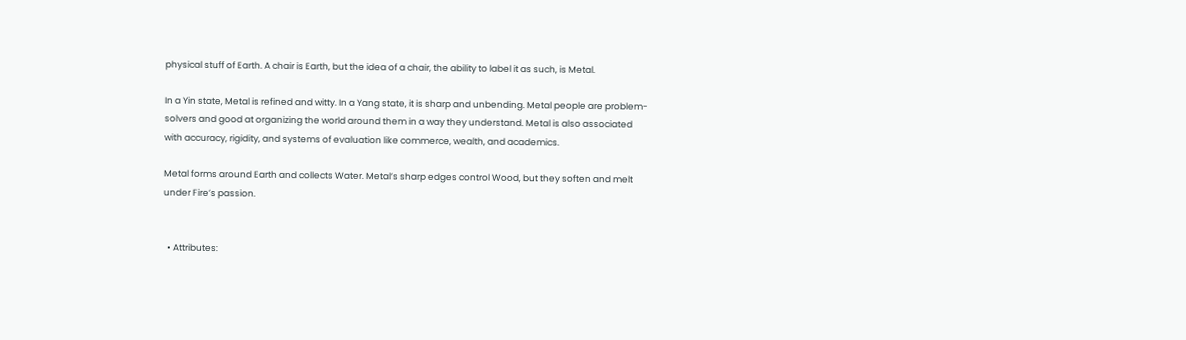physical stuff of Earth. A chair is Earth, but the idea of a chair, the ability to label it as such, is Metal.

In a Yin state, Metal is refined and witty. In a Yang state, it is sharp and unbending. Metal people are problem-solvers and good at organizing the world around them in a way they understand. Metal is also associated with accuracy, rigidity, and systems of evaluation like commerce, wealth, and academics.

Metal forms around Earth and collects Water. Metal’s sharp edges control Wood, but they soften and melt under Fire’s passion.


  • Attributes: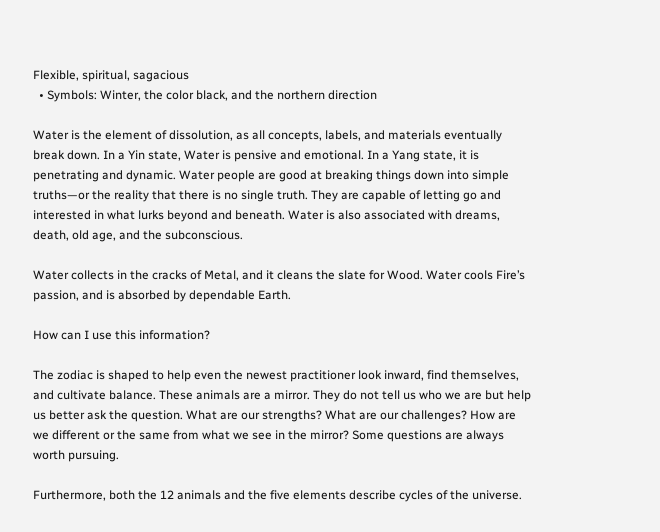Flexible, spiritual, sagacious
  • Symbols: Winter, the color black, and the northern direction

Water is the element of dissolution, as all concepts, labels, and materials eventually break down. In a Yin state, Water is pensive and emotional. In a Yang state, it is penetrating and dynamic. Water people are good at breaking things down into simple truths—or the reality that there is no single truth. They are capable of letting go and interested in what lurks beyond and beneath. Water is also associated with dreams, death, old age, and the subconscious.

Water collects in the cracks of Metal, and it cleans the slate for Wood. Water cools Fire’s passion, and is absorbed by dependable Earth.

How can I use this information?

The zodiac is shaped to help even the newest practitioner look inward, find themselves, and cultivate balance. These animals are a mirror. They do not tell us who we are but help us better ask the question. What are our strengths? What are our challenges? How are we different or the same from what we see in the mirror? Some questions are always worth pursuing.

Furthermore, both the 12 animals and the five elements describe cycles of the universe.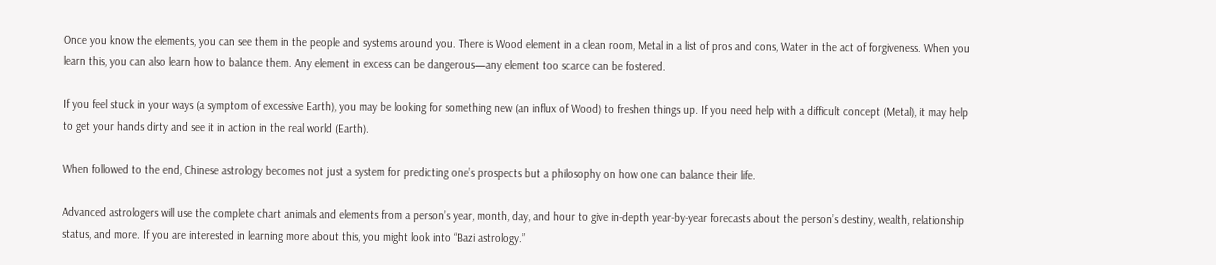Once you know the elements, you can see them in the people and systems around you. There is Wood element in a clean room, Metal in a list of pros and cons, Water in the act of forgiveness. When you learn this, you can also learn how to balance them. Any element in excess can be dangerous—any element too scarce can be fostered.

If you feel stuck in your ways (a symptom of excessive Earth), you may be looking for something new (an influx of Wood) to freshen things up. If you need help with a difficult concept (Metal), it may help to get your hands dirty and see it in action in the real world (Earth).

When followed to the end, Chinese astrology becomes not just a system for predicting one’s prospects but a philosophy on how one can balance their life.

Advanced astrologers will use the complete chart animals and elements from a person’s year, month, day, and hour to give in-depth year-by-year forecasts about the person’s destiny, wealth, relationship status, and more. If you are interested in learning more about this, you might look into “Bazi astrology.”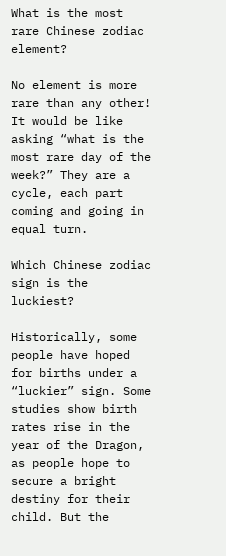What is the most rare Chinese zodiac element?

No element is more rare than any other! It would be like asking “what is the most rare day of the week?” They are a cycle, each part coming and going in equal turn.

Which Chinese zodiac sign is the luckiest?

Historically, some people have hoped for births under a “luckier” sign. Some studies show birth rates rise in the year of the Dragon, as people hope to secure a bright destiny for their child. But the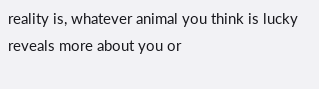reality is, whatever animal you think is lucky reveals more about you or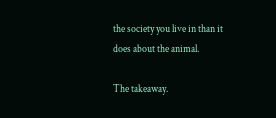the society you live in than it does about the animal.

The takeaway.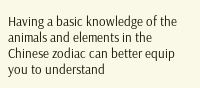Having a basic knowledge of the animals and elements in the Chinese zodiac can better equip you to understand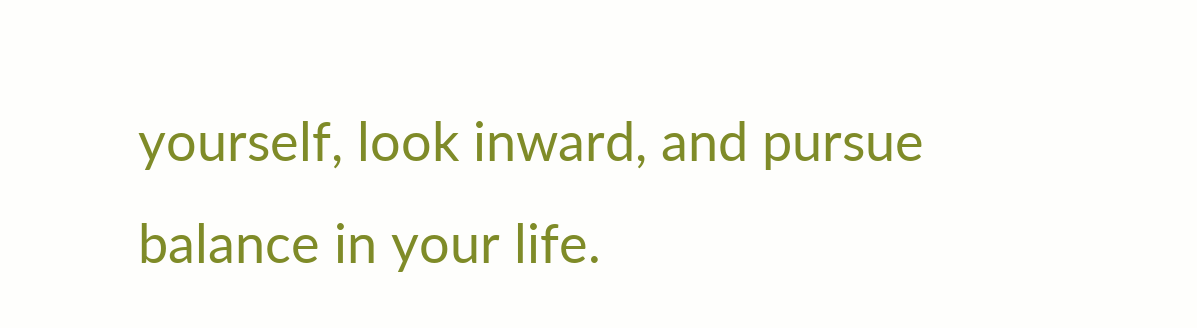yourself, look inward, and pursue balance in your life.